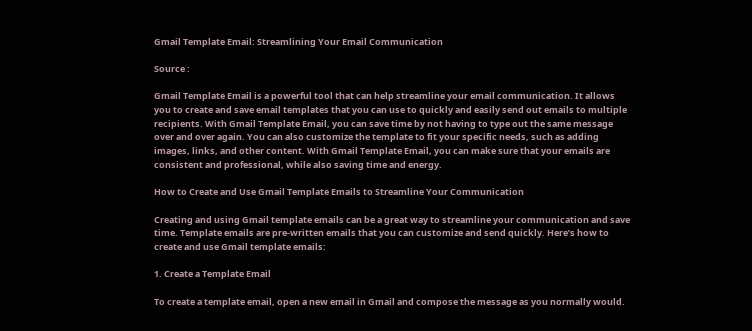Gmail Template Email: Streamlining Your Email Communication

Source :

Gmail Template Email is a powerful tool that can help streamline your email communication. It allows you to create and save email templates that you can use to quickly and easily send out emails to multiple recipients. With Gmail Template Email, you can save time by not having to type out the same message over and over again. You can also customize the template to fit your specific needs, such as adding images, links, and other content. With Gmail Template Email, you can make sure that your emails are consistent and professional, while also saving time and energy.

How to Create and Use Gmail Template Emails to Streamline Your Communication

Creating and using Gmail template emails can be a great way to streamline your communication and save time. Template emails are pre-written emails that you can customize and send quickly. Here’s how to create and use Gmail template emails:

1. Create a Template Email

To create a template email, open a new email in Gmail and compose the message as you normally would.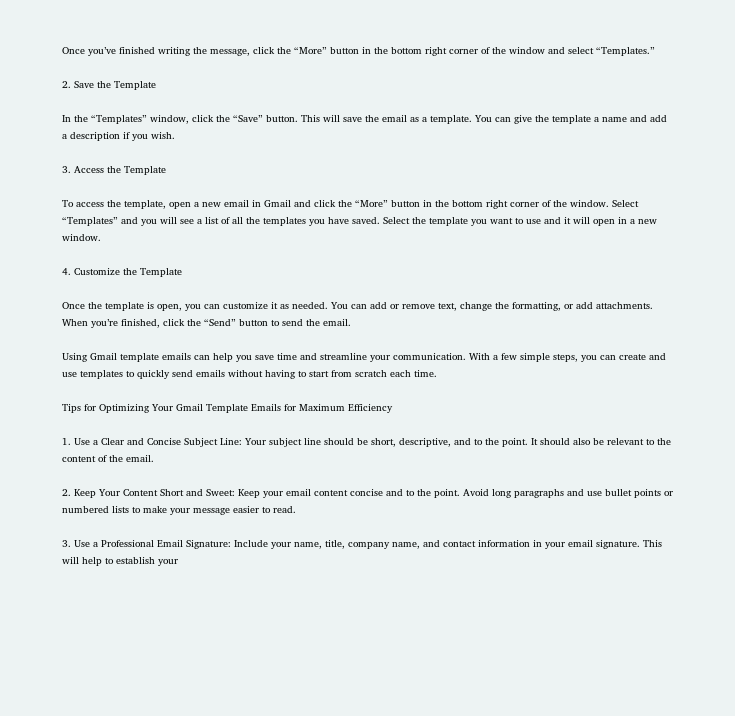Once you’ve finished writing the message, click the “More” button in the bottom right corner of the window and select “Templates.”

2. Save the Template

In the “Templates” window, click the “Save” button. This will save the email as a template. You can give the template a name and add a description if you wish.

3. Access the Template

To access the template, open a new email in Gmail and click the “More” button in the bottom right corner of the window. Select “Templates” and you will see a list of all the templates you have saved. Select the template you want to use and it will open in a new window.

4. Customize the Template

Once the template is open, you can customize it as needed. You can add or remove text, change the formatting, or add attachments. When you’re finished, click the “Send” button to send the email.

Using Gmail template emails can help you save time and streamline your communication. With a few simple steps, you can create and use templates to quickly send emails without having to start from scratch each time.

Tips for Optimizing Your Gmail Template Emails for Maximum Efficiency

1. Use a Clear and Concise Subject Line: Your subject line should be short, descriptive, and to the point. It should also be relevant to the content of the email.

2. Keep Your Content Short and Sweet: Keep your email content concise and to the point. Avoid long paragraphs and use bullet points or numbered lists to make your message easier to read.

3. Use a Professional Email Signature: Include your name, title, company name, and contact information in your email signature. This will help to establish your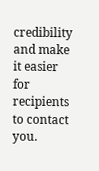credibility and make it easier for recipients to contact you.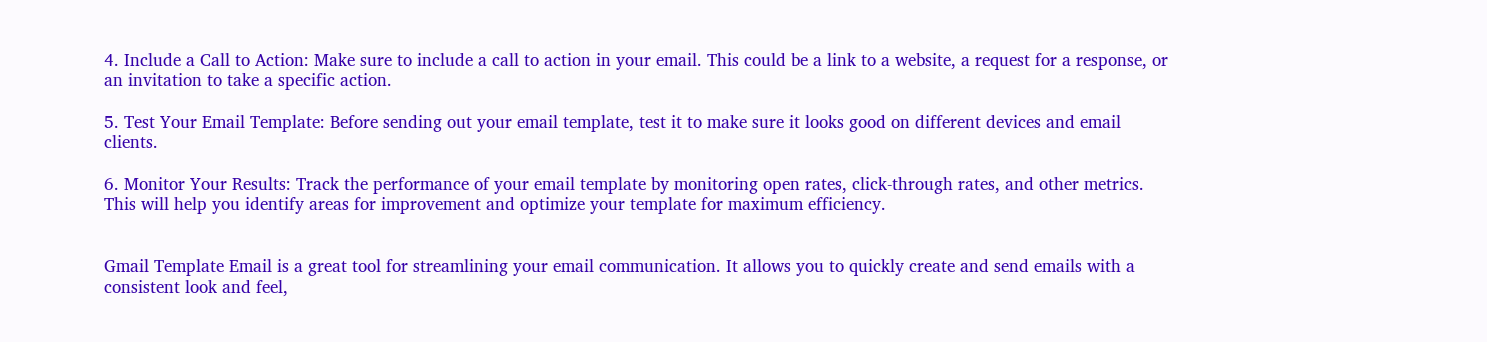4. Include a Call to Action: Make sure to include a call to action in your email. This could be a link to a website, a request for a response, or an invitation to take a specific action.

5. Test Your Email Template: Before sending out your email template, test it to make sure it looks good on different devices and email clients.

6. Monitor Your Results: Track the performance of your email template by monitoring open rates, click-through rates, and other metrics. This will help you identify areas for improvement and optimize your template for maximum efficiency.


Gmail Template Email is a great tool for streamlining your email communication. It allows you to quickly create and send emails with a consistent look and feel,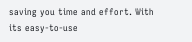saving you time and effort. With its easy-to-use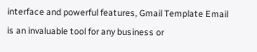interface and powerful features, Gmail Template Email is an invaluable tool for any business or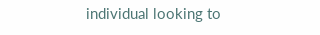individual looking to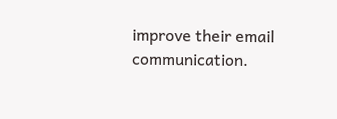improve their email communication.